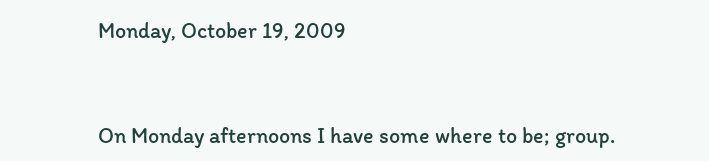Monday, October 19, 2009


On Monday afternoons I have some where to be; group.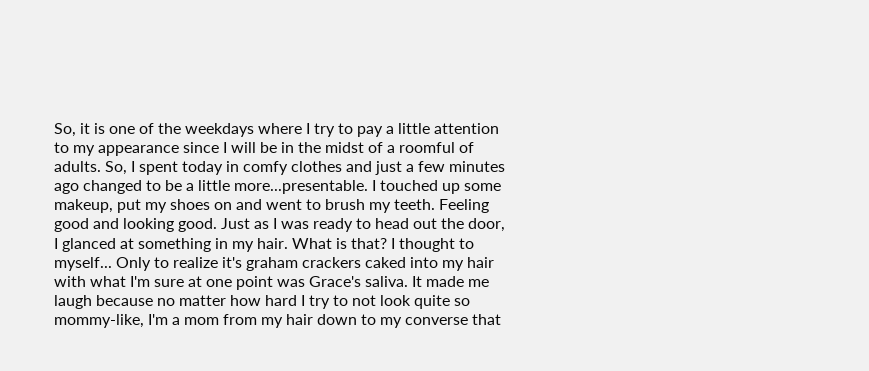So, it is one of the weekdays where I try to pay a little attention to my appearance since I will be in the midst of a roomful of adults. So, I spent today in comfy clothes and just a few minutes ago changed to be a little more...presentable. I touched up some makeup, put my shoes on and went to brush my teeth. Feeling good and looking good. Just as I was ready to head out the door, I glanced at something in my hair. What is that? I thought to myself... Only to realize it's graham crackers caked into my hair with what I'm sure at one point was Grace's saliva. It made me laugh because no matter how hard I try to not look quite so mommy-like, I'm a mom from my hair down to my converse that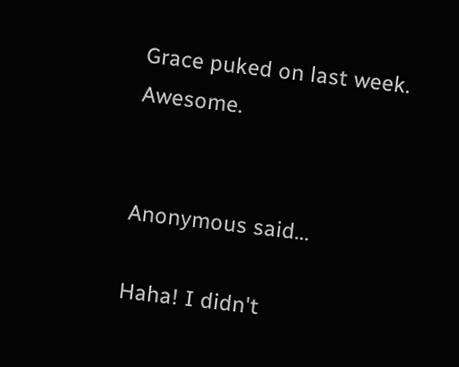Grace puked on last week. Awesome.


Anonymous said...

Haha! I didn't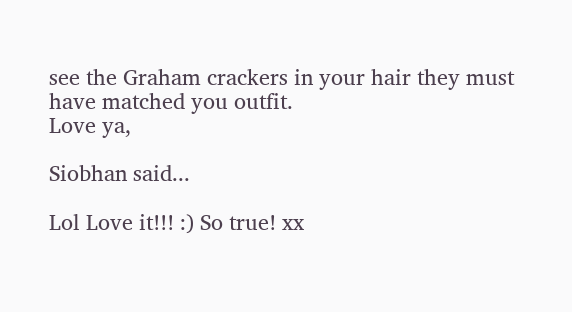see the Graham crackers in your hair they must have matched you outfit.
Love ya,

Siobhan said...

Lol Love it!!! :) So true! xx